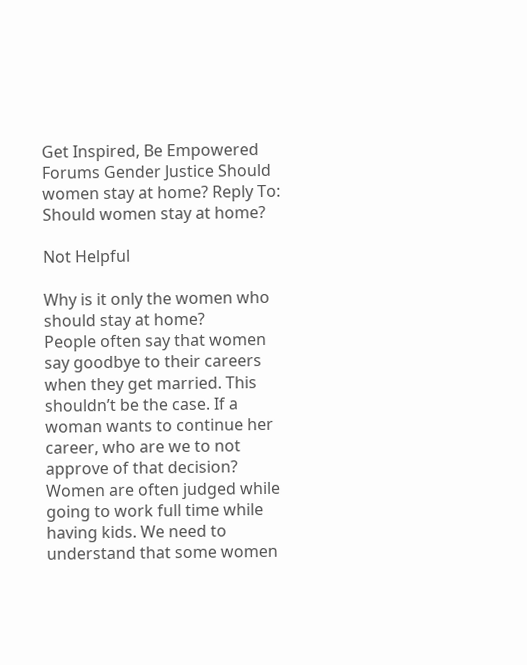Get Inspired, Be Empowered Forums Gender Justice Should women stay at home? Reply To: Should women stay at home?

Not Helpful

Why is it only the women who should stay at home?
People often say that women say goodbye to their careers when they get married. This shouldn’t be the case. If a woman wants to continue her career, who are we to not approve of that decision?
Women are often judged while going to work full time while having kids. We need to understand that some women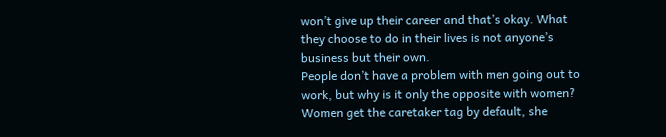won’t give up their career and that’s okay. What they choose to do in their lives is not anyone’s business but their own.
People don’t have a problem with men going out to work, but why is it only the opposite with women?
Women get the caretaker tag by default, she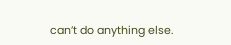can’t do anything else.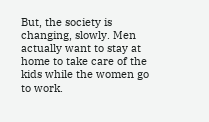But, the society is changing, slowly. Men actually want to stay at home to take care of the kids while the women go to work.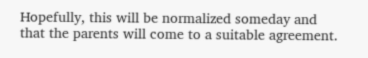Hopefully, this will be normalized someday and that the parents will come to a suitable agreement.